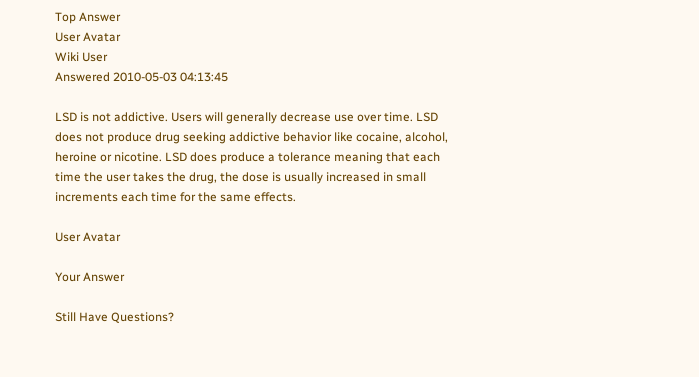Top Answer
User Avatar
Wiki User
Answered 2010-05-03 04:13:45

LSD is not addictive. Users will generally decrease use over time. LSD does not produce drug seeking addictive behavior like cocaine, alcohol, heroine or nicotine. LSD does produce a tolerance meaning that each time the user takes the drug, the dose is usually increased in small increments each time for the same effects.

User Avatar

Your Answer

Still Have Questions?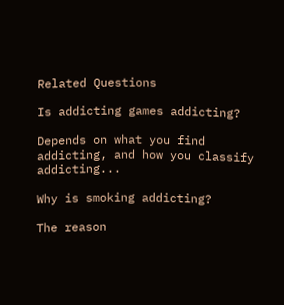Related Questions

Is addicting games addicting?

Depends on what you find addicting, and how you classify addicting...

Why is smoking addicting?

The reason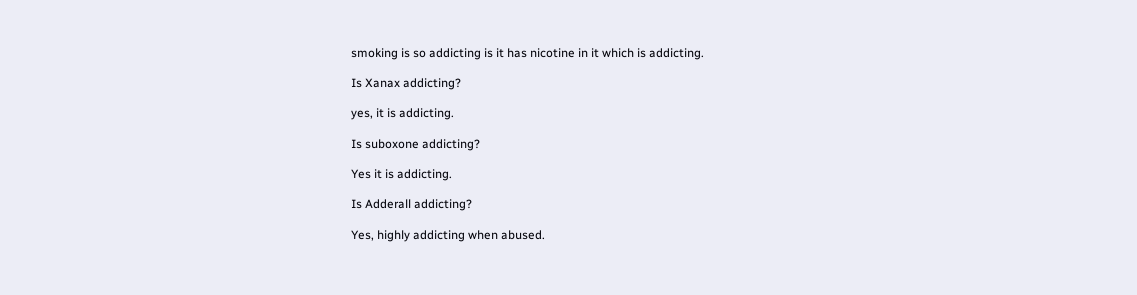smoking is so addicting is it has nicotine in it which is addicting.

Is Xanax addicting?

yes, it is addicting.

Is suboxone addicting?

Yes it is addicting.

Is Adderall addicting?

Yes, highly addicting when abused.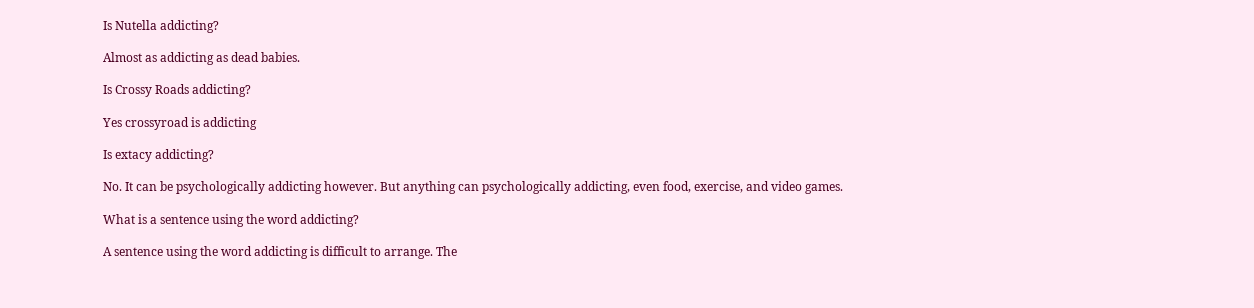Is Nutella addicting?

Almost as addicting as dead babies.

Is Crossy Roads addicting?

Yes crossyroad is addicting

Is extacy addicting?

No. It can be psychologically addicting however. But anything can psychologically addicting, even food, exercise, and video games.

What is a sentence using the word addicting?

A sentence using the word addicting is difficult to arrange. The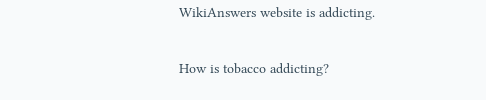WikiAnswers website is addicting.

How is tobacco addicting?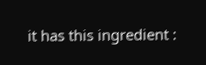it has this ingredient :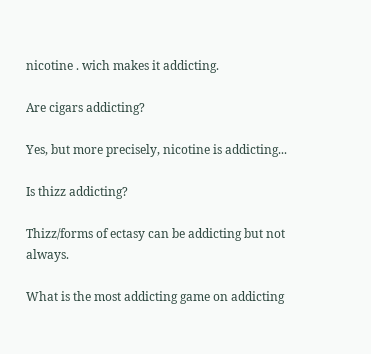nicotine . wich makes it addicting.

Are cigars addicting?

Yes, but more precisely, nicotine is addicting...

Is thizz addicting?

Thizz/forms of ectasy can be addicting but not always.

What is the most addicting game on addicting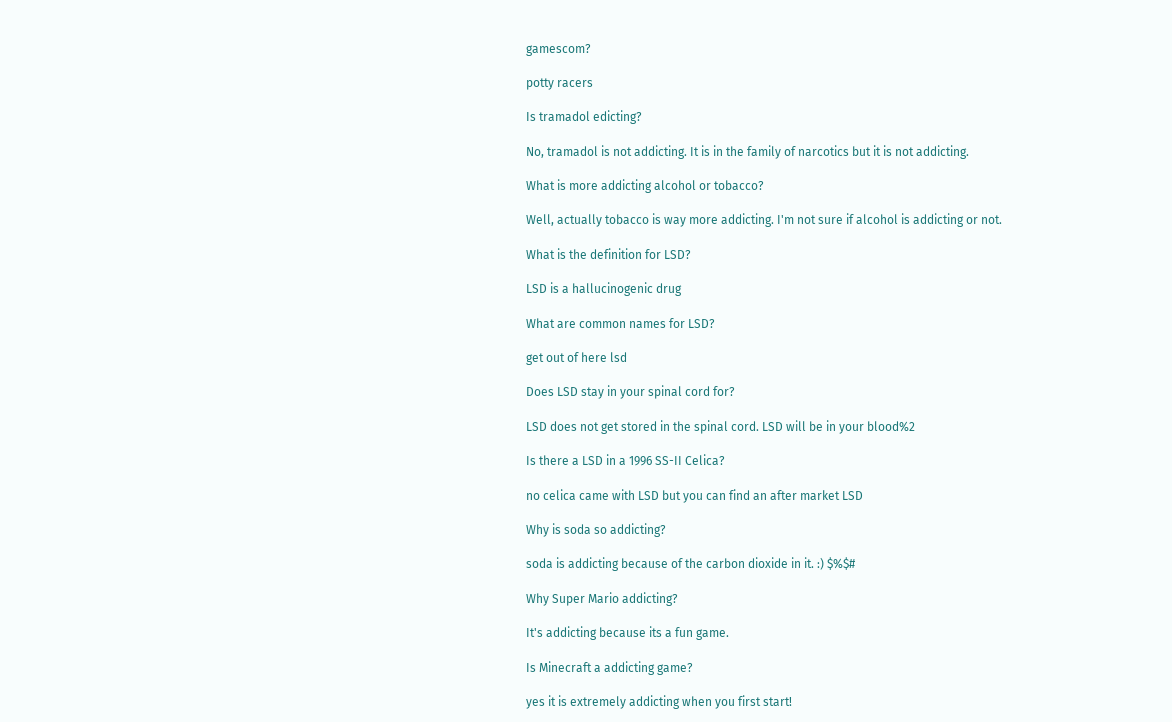gamescom?

potty racers

Is tramadol edicting?

No, tramadol is not addicting. It is in the family of narcotics but it is not addicting.

What is more addicting alcohol or tobacco?

Well, actually tobacco is way more addicting. I'm not sure if alcohol is addicting or not.

What is the definition for LSD?

LSD is a hallucinogenic drug

What are common names for LSD?

get out of here lsd

Does LSD stay in your spinal cord for?

LSD does not get stored in the spinal cord. LSD will be in your blood%2

Is there a LSD in a 1996 SS-II Celica?

no celica came with LSD but you can find an after market LSD

Why is soda so addicting?

soda is addicting because of the carbon dioxide in it. :) $%$#

Why Super Mario addicting?

It's addicting because its a fun game.

Is Minecraft a addicting game?

yes it is extremely addicting when you first start!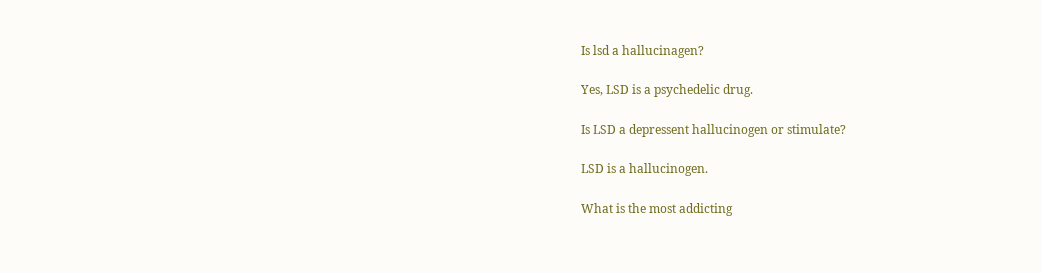Is lsd a hallucinagen?

Yes, LSD is a psychedelic drug.

Is LSD a depressent hallucinogen or stimulate?

LSD is a hallucinogen.

What is the most addicting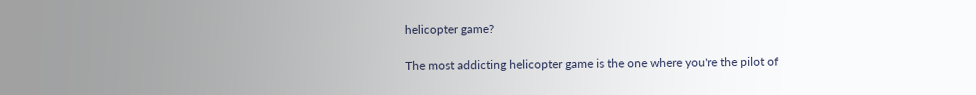helicopter game?

The most addicting helicopter game is the one where you're the pilot of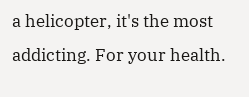a helicopter, it's the most addicting. For your health.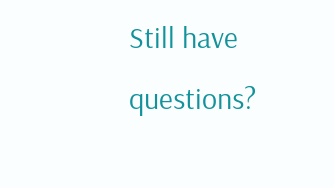Still have questions?